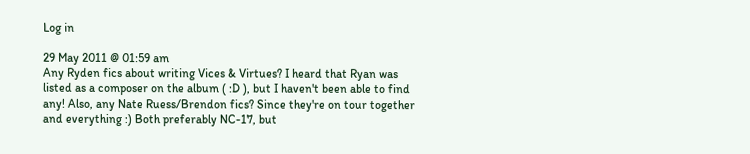Log in

29 May 2011 @ 01:59 am
Any Ryden fics about writing Vices & Virtues? I heard that Ryan was listed as a composer on the album ( :D ), but I haven't been able to find any! Also, any Nate Ruess/Brendon fics? Since they're on tour together and everything :) Both preferably NC-17, but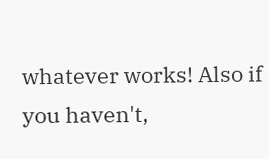whatever works! Also if you haven't,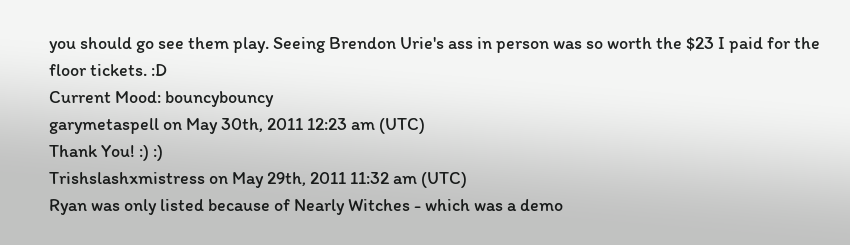you should go see them play. Seeing Brendon Urie's ass in person was so worth the $23 I paid for the floor tickets. :D
Current Mood: bouncybouncy
garymetaspell on May 30th, 2011 12:23 am (UTC)
Thank You! :) :)
Trishslashxmistress on May 29th, 2011 11:32 am (UTC)
Ryan was only listed because of Nearly Witches - which was a demo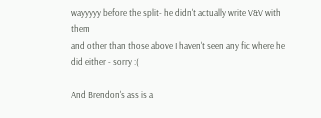wayyyyy before the split- he didn't actually write V&V with them
and other than those above I haven't seen any fic where he did either - sorry :(

And Brendon's ass is a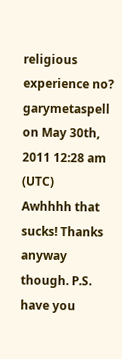religious experience no?
garymetaspell on May 30th, 2011 12:28 am (UTC)
Awhhhh that sucks! Thanks anyway though. P.S. have you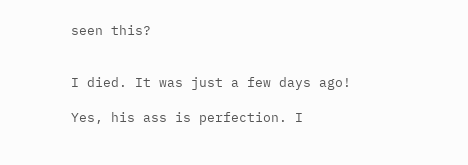seen this?


I died. It was just a few days ago!

Yes, his ass is perfection. I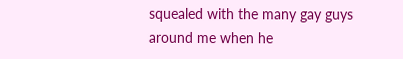squealed with the many gay guys around me when he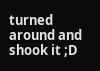turned around and shook it ;D